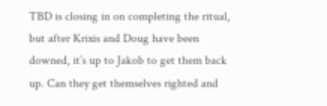TBD is closing in on completing the ritual, but after Krixis and Doug have been downed, it’s up to Jakob to get them back up. Can they get themselves righted and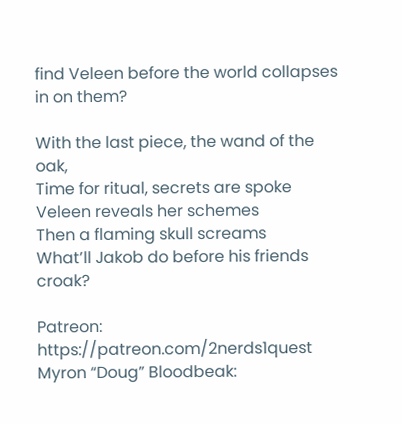find Veleen before the world collapses in on them?

With the last piece, the wand of the oak,
Time for ritual, secrets are spoke
Veleen reveals her schemes
Then a flaming skull screams
What’ll Jakob do before his friends croak?

Patreon: https://patreon.com/2nerds1quest
Myron “Doug” Bloodbeak: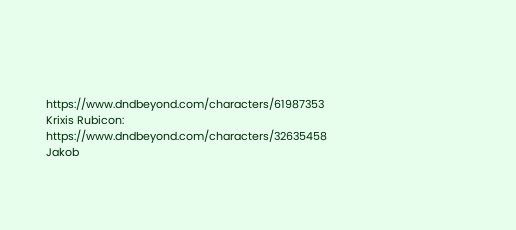https://www.dndbeyond.com/characters/61987353
Krixis Rubicon: https://www.dndbeyond.com/characters/32635458
Jakob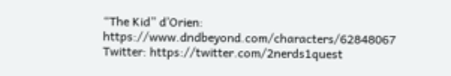“The Kid” d’Orien: https://www.dndbeyond.com/characters/62848067
Twitter: https://twitter.com/2nerds1quest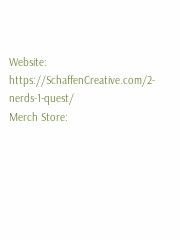Website: https://SchaffenCreative.com/2-nerds-1-quest/
Merch Store: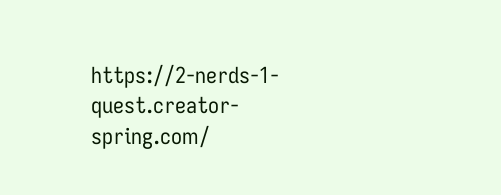https://2-nerds-1-quest.creator-spring.com/